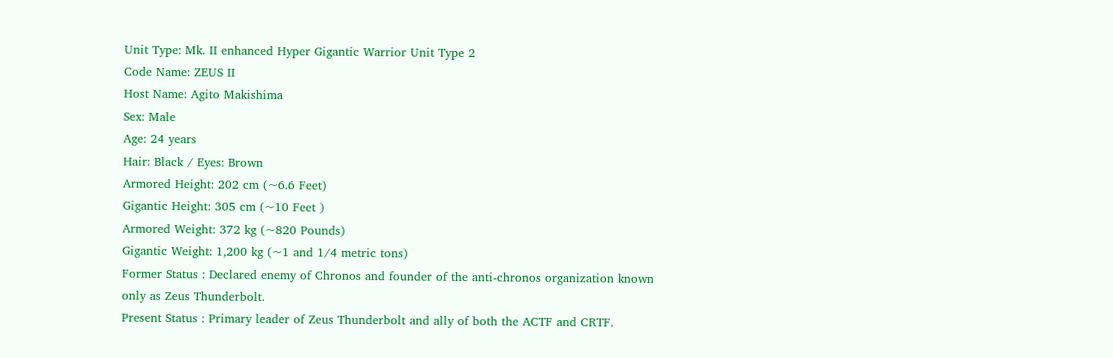Unit Type: Mk. II enhanced Hyper Gigantic Warrior Unit Type 2
Code Name: ZEUS II
Host Name: Agito Makishima
Sex: Male
Age: 24 years
Hair: Black / Eyes: Brown
Armored Height: 202 cm (~6.6 Feet)
Gigantic Height: 305 cm (~10 Feet )
Armored Weight: 372 kg (~820 Pounds)
Gigantic Weight: 1,200 kg (~1 and 1/4 metric tons)
Former Status : Declared enemy of Chronos and founder of the anti-chronos organization known only as Zeus Thunderbolt.
Present Status : Primary leader of Zeus Thunderbolt and ally of both the ACTF and CRTF.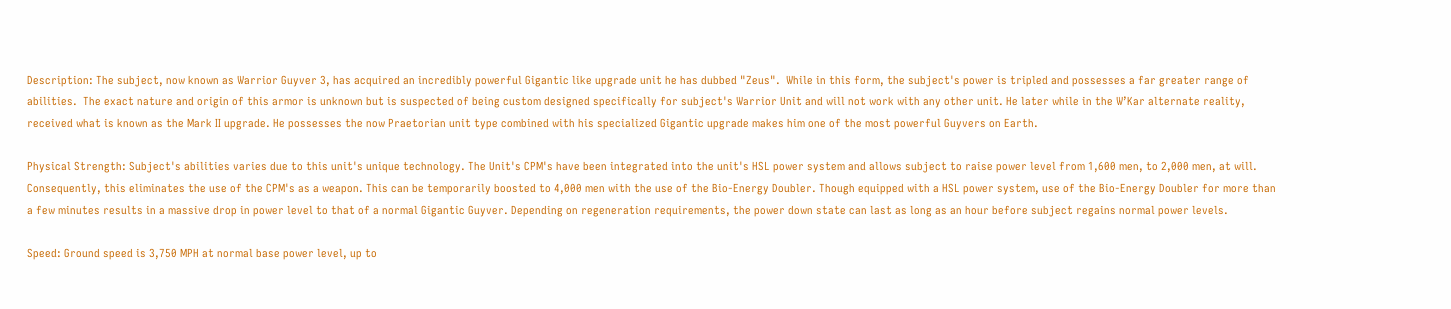Description: The subject, now known as Warrior Guyver 3, has acquired an incredibly powerful Gigantic like upgrade unit he has dubbed "Zeus".  While in this form, the subject's power is tripled and possesses a far greater range of abilities.  The exact nature and origin of this armor is unknown but is suspected of being custom designed specifically for subject's Warrior Unit and will not work with any other unit. He later while in the W’Kar alternate reality, received what is known as the Mark II upgrade. He possesses the now Praetorian unit type combined with his specialized Gigantic upgrade makes him one of the most powerful Guyvers on Earth.

Physical Strength: Subject's abilities varies due to this unit's unique technology. The Unit's CPM's have been integrated into the unit's HSL power system and allows subject to raise power level from 1,600 men, to 2,000 men, at will. Consequently, this eliminates the use of the CPM's as a weapon. This can be temporarily boosted to 4,000 men with the use of the Bio-Energy Doubler. Though equipped with a HSL power system, use of the Bio-Energy Doubler for more than a few minutes results in a massive drop in power level to that of a normal Gigantic Guyver. Depending on regeneration requirements, the power down state can last as long as an hour before subject regains normal power levels.

Speed: Ground speed is 3,750 MPH at normal base power level, up to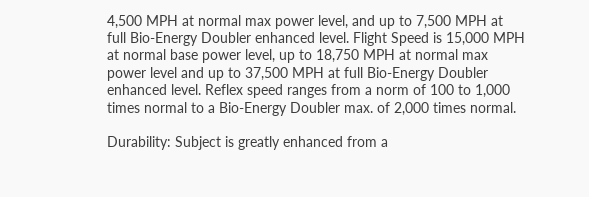4,500 MPH at normal max power level, and up to 7,500 MPH at full Bio-Energy Doubler enhanced level. Flight Speed is 15,000 MPH at normal base power level, up to 18,750 MPH at normal max power level and up to 37,500 MPH at full Bio-Energy Doubler enhanced level. Reflex speed ranges from a norm of 100 to 1,000 times normal to a Bio-Energy Doubler max. of 2,000 times normal.

Durability: Subject is greatly enhanced from a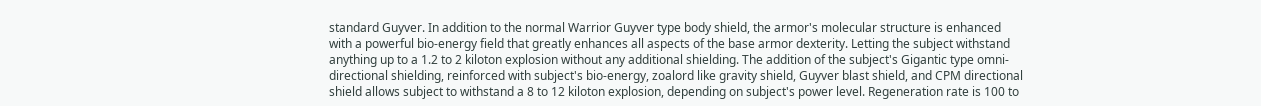standard Guyver. In addition to the normal Warrior Guyver type body shield, the armor's molecular structure is enhanced with a powerful bio-energy field that greatly enhances all aspects of the base armor dexterity. Letting the subject withstand anything up to a 1.2 to 2 kiloton explosion without any additional shielding. The addition of the subject's Gigantic type omni-directional shielding, reinforced with subject's bio-energy, zoalord like gravity shield, Guyver blast shield, and CPM directional shield allows subject to withstand a 8 to 12 kiloton explosion, depending on subject's power level. Regeneration rate is 100 to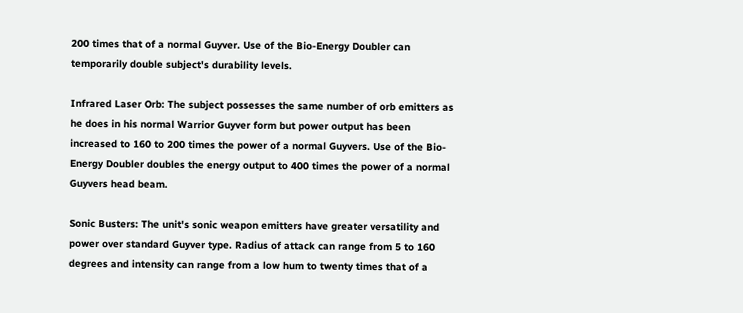200 times that of a normal Guyver. Use of the Bio-Energy Doubler can temporarily double subject's durability levels.

Infrared Laser Orb: The subject possesses the same number of orb emitters as he does in his normal Warrior Guyver form but power output has been increased to 160 to 200 times the power of a normal Guyvers. Use of the Bio-Energy Doubler doubles the energy output to 400 times the power of a normal Guyvers head beam.

Sonic Busters: The unit's sonic weapon emitters have greater versatility and power over standard Guyver type. Radius of attack can range from 5 to 160 degrees and intensity can range from a low hum to twenty times that of a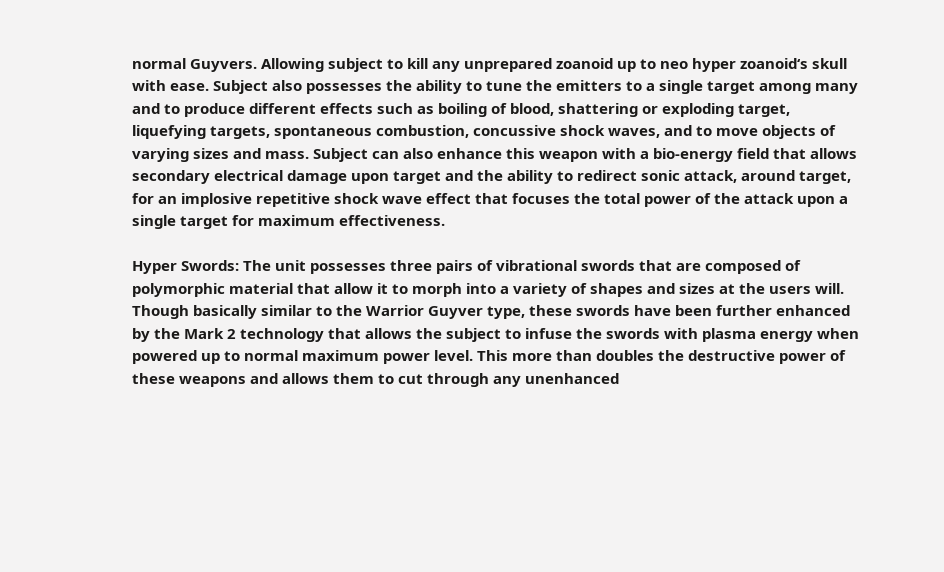normal Guyvers. Allowing subject to kill any unprepared zoanoid up to neo hyper zoanoid‘s skull with ease. Subject also possesses the ability to tune the emitters to a single target among many and to produce different effects such as boiling of blood, shattering or exploding target, liquefying targets, spontaneous combustion, concussive shock waves, and to move objects of varying sizes and mass. Subject can also enhance this weapon with a bio-energy field that allows secondary electrical damage upon target and the ability to redirect sonic attack, around target, for an implosive repetitive shock wave effect that focuses the total power of the attack upon a single target for maximum effectiveness.

Hyper Swords: The unit possesses three pairs of vibrational swords that are composed of polymorphic material that allow it to morph into a variety of shapes and sizes at the users will. Though basically similar to the Warrior Guyver type, these swords have been further enhanced by the Mark 2 technology that allows the subject to infuse the swords with plasma energy when powered up to normal maximum power level. This more than doubles the destructive power of these weapons and allows them to cut through any unenhanced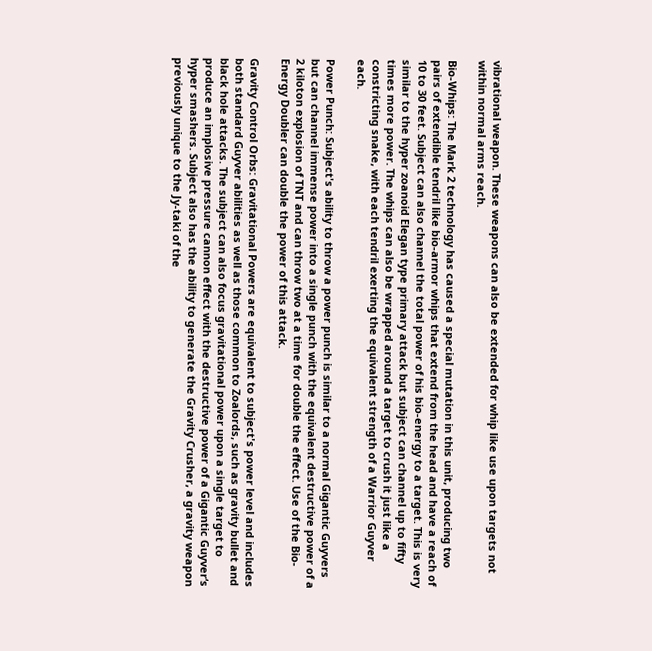vibrational weapon. These weapons can also be extended for whip like use upon targets not within normal arms reach.

Bio-Whips: The Mark 2 technology has caused a special mutation in this unit, producing two pairs of extendible tendril like bio-armor whips that extend from the head and have a reach of 10 to 30 feet. Subject can also channel the total power of his bio-energy to a target. This is very similar to the hyper zoanoid Elegan type primary attack but subject can channel up to fifty times more power. The whips can also be wrapped around a target to crush it just like a constricting snake, with each tendril exerting the equivalent strength of a Warrior Guyver each.

Power Punch: Subject's ability to throw a power punch is similar to a normal Gigantic Guyvers but can channel immense power into a single punch with the equivalent destructive power of a 2 kiloton explosion of TNT and can throw two at a time for double the effect. Use of the Bio-Energy Doubler can double the power of this attack.

Gravity Control Orbs: Gravitational Powers are equivalent to subject's power level and includes both standard Guyver abilities as well as those common to Zoalords, such as gravity bullet and black hole attacks. The subject can also focus gravitational power upon a single target to produce an implosive pressure cannon effect with the destructive power of a Gigantic Guyver‘s hyper smashers. Subject also has the ability to generate the Gravity Crusher, a gravity weapon previously unique to the Jy-taki of the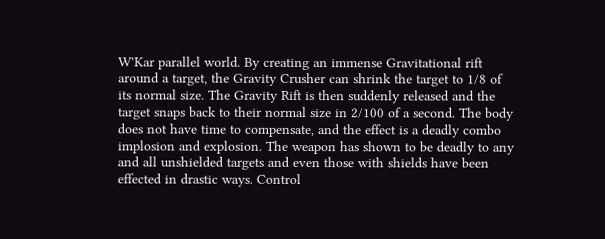W'Kar parallel world. By creating an immense Gravitational rift around a target, the Gravity Crusher can shrink the target to 1/8 of its normal size. The Gravity Rift is then suddenly released and the target snaps back to their normal size in 2/100 of a second. The body does not have time to compensate, and the effect is a deadly combo implosion and explosion. The weapon has shown to be deadly to any and all unshielded targets and even those with shields have been effected in drastic ways. Control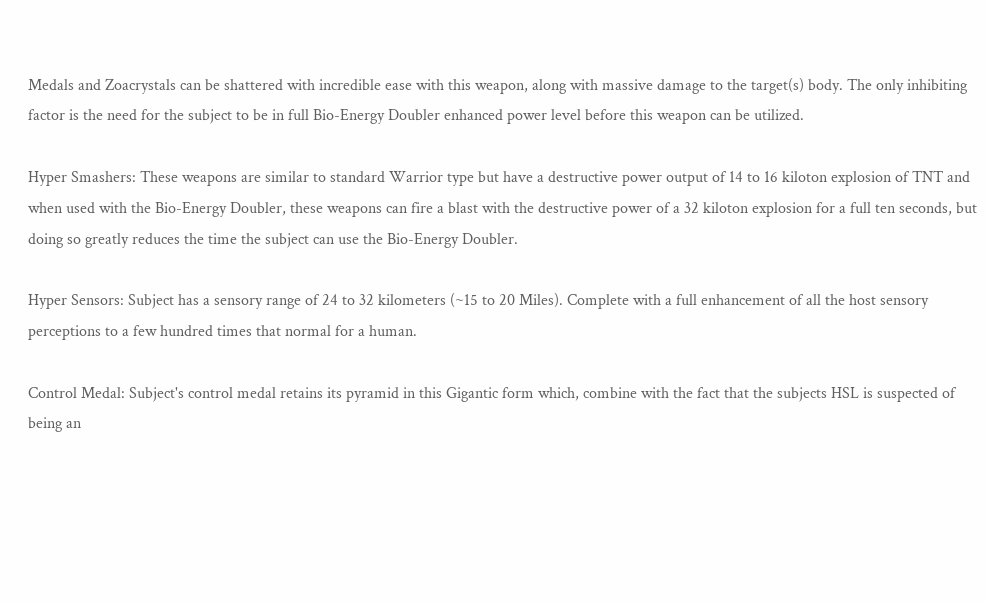Medals and Zoacrystals can be shattered with incredible ease with this weapon, along with massive damage to the target(s) body. The only inhibiting factor is the need for the subject to be in full Bio-Energy Doubler enhanced power level before this weapon can be utilized.

Hyper Smashers: These weapons are similar to standard Warrior type but have a destructive power output of 14 to 16 kiloton explosion of TNT and when used with the Bio-Energy Doubler, these weapons can fire a blast with the destructive power of a 32 kiloton explosion for a full ten seconds, but doing so greatly reduces the time the subject can use the Bio-Energy Doubler.

Hyper Sensors: Subject has a sensory range of 24 to 32 kilometers (~15 to 20 Miles). Complete with a full enhancement of all the host sensory perceptions to a few hundred times that normal for a human.

Control Medal: Subject's control medal retains its pyramid in this Gigantic form which, combine with the fact that the subjects HSL is suspected of being an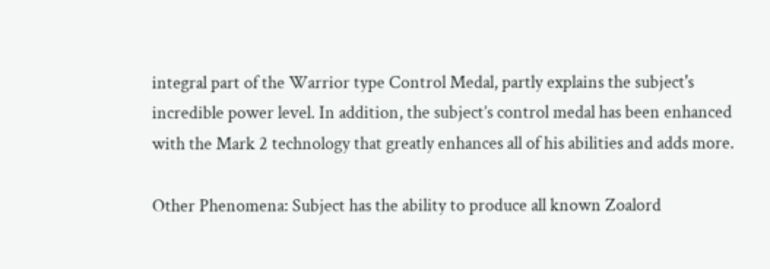integral part of the Warrior type Control Medal, partly explains the subject's incredible power level. In addition, the subject’s control medal has been enhanced with the Mark 2 technology that greatly enhances all of his abilities and adds more.

Other Phenomena: Subject has the ability to produce all known Zoalord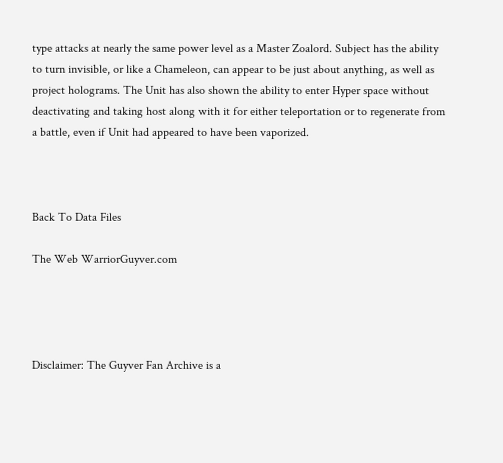type attacks at nearly the same power level as a Master Zoalord. Subject has the ability to turn invisible, or like a Chameleon, can appear to be just about anything, as well as project holograms. The Unit has also shown the ability to enter Hyper space without deactivating and taking host along with it for either teleportation or to regenerate from a battle, even if Unit had appeared to have been vaporized.



Back To Data Files

The Web WarriorGuyver.com




Disclaimer: The Guyver Fan Archive is a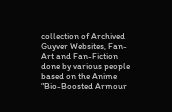collection of Archived Guyver Websites, Fan-Art and Fan-Fiction done by various people based on the Anime "Bio-Boosted Armour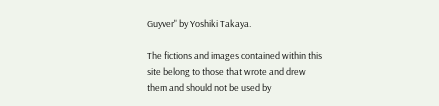Guyver" by Yoshiki Takaya.

The fictions and images contained within this site belong to those that wrote and drew them and should not be used by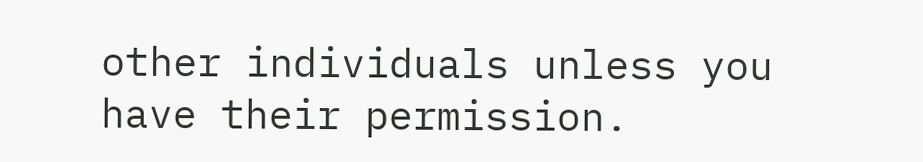other individuals unless you have their permission.